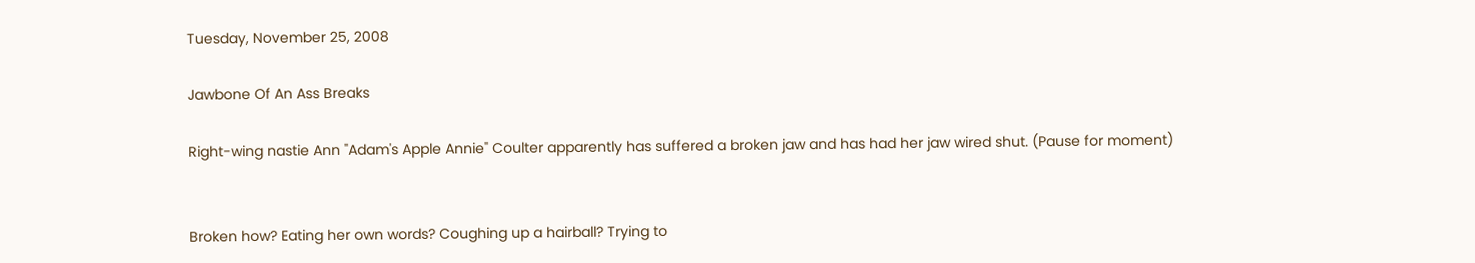Tuesday, November 25, 2008

Jawbone Of An Ass Breaks

Right-wing nastie Ann "Adam's Apple Annie" Coulter apparently has suffered a broken jaw and has had her jaw wired shut. (Pause for moment)


Broken how? Eating her own words? Coughing up a hairball? Trying to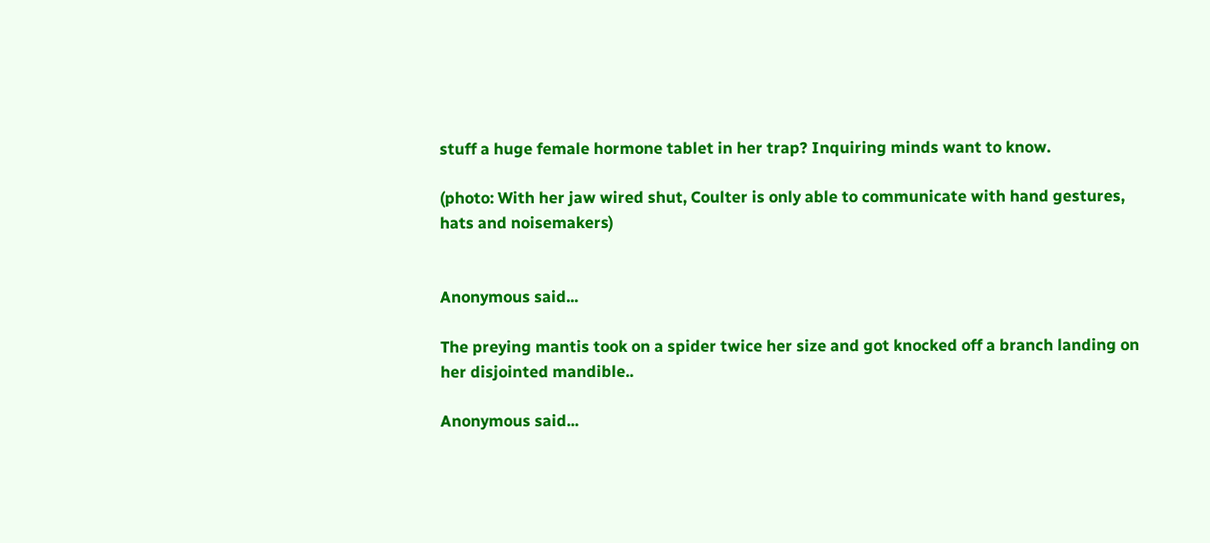stuff a huge female hormone tablet in her trap? Inquiring minds want to know.

(photo: With her jaw wired shut, Coulter is only able to communicate with hand gestures, hats and noisemakers)


Anonymous said...

The preying mantis took on a spider twice her size and got knocked off a branch landing on her disjointed mandible..

Anonymous said...